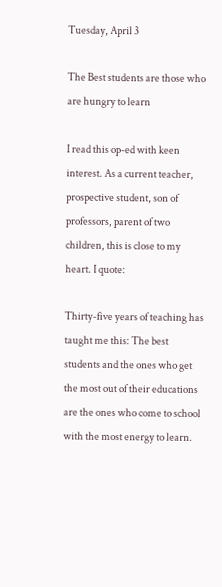Tuesday, April 3

The Best students are those who are hungry to learn

I read this op-ed with keen interest. As a current teacher, prospective student, son of professors, parent of two children, this is close to my heart. I quote:

Thirty-five years of teaching has taught me this: The best students and the ones who get the most out of their educations are the ones who come to school with the most energy to learn.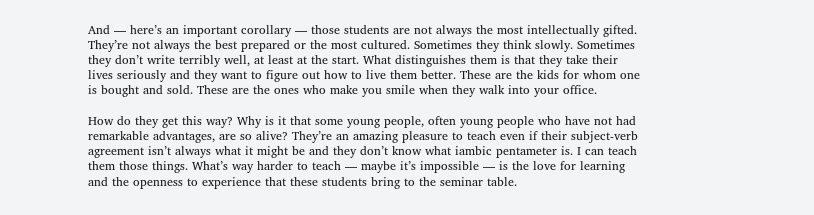And — here’s an important corollary — those students are not always the most intellectually gifted. They’re not always the best prepared or the most cultured. Sometimes they think slowly. Sometimes they don’t write terribly well, at least at the start. What distinguishes them is that they take their lives seriously and they want to figure out how to live them better. These are the kids for whom one is bought and sold. These are the ones who make you smile when they walk into your office.

How do they get this way? Why is it that some young people, often young people who have not had remarkable advantages, are so alive? They’re an amazing pleasure to teach even if their subject-verb agreement isn’t always what it might be and they don’t know what iambic pentameter is. I can teach them those things. What’s way harder to teach — maybe it’s impossible — is the love for learning and the openness to experience that these students bring to the seminar table.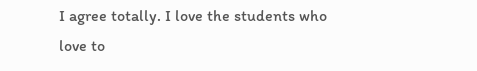I agree totally. I love the students who love to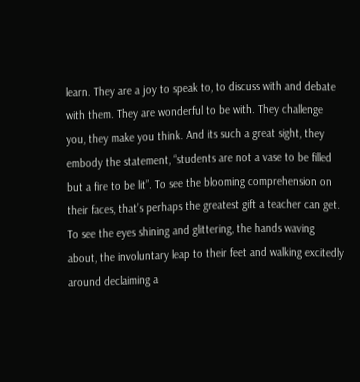learn. They are a joy to speak to, to discuss with and debate with them. They are wonderful to be with. They challenge you, they make you think. And its such a great sight, they embody the statement, “students are not a vase to be filled but a fire to be lit”. To see the blooming comprehension on their faces, that’s perhaps the greatest gift a teacher can get. To see the eyes shining and glittering, the hands waving about, the involuntary leap to their feet and walking excitedly around declaiming a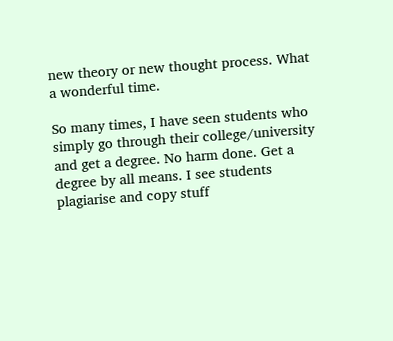new theory or new thought process. What a wonderful time.

So many times, I have seen students who simply go through their college/university and get a degree. No harm done. Get a degree by all means. I see students plagiarise and copy stuff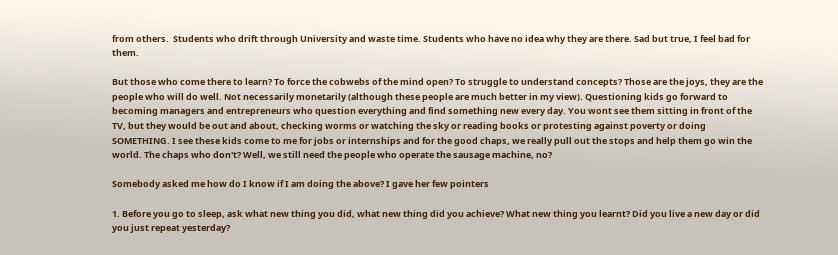from others.  Students who drift through University and waste time. Students who have no idea why they are there. Sad but true, I feel bad for them.

But those who come there to learn? To force the cobwebs of the mind open? To struggle to understand concepts? Those are the joys, they are the people who will do well. Not necessarily monetarily (although these people are much better in my view). Questioning kids go forward to becoming managers and entrepreneurs who question everything and find something new every day. You wont see them sitting in front of the TV, but they would be out and about, checking worms or watching the sky or reading books or protesting against poverty or doing SOMETHING. I see these kids come to me for jobs or internships and for the good chaps, we really pull out the stops and help them go win the world. The chaps who don't? Well, we still need the people who operate the sausage machine, no?

Somebody asked me how do I know if I am doing the above? I gave her few pointers

1. Before you go to sleep, ask what new thing you did, what new thing did you achieve? What new thing you learnt? Did you live a new day or did you just repeat yesterday?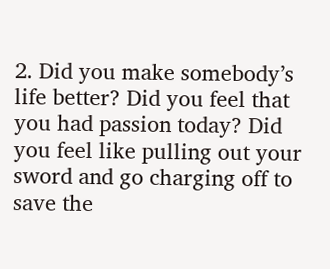2. Did you make somebody’s life better? Did you feel that you had passion today? Did you feel like pulling out your sword and go charging off to save the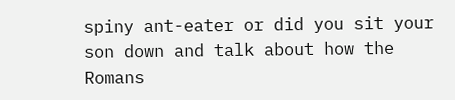spiny ant-eater or did you sit your son down and talk about how the Romans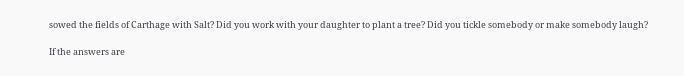sowed the fields of Carthage with Salt? Did you work with your daughter to plant a tree? Did you tickle somebody or make somebody laugh?

If the answers are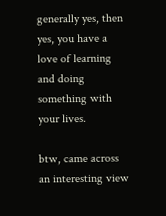generally yes, then yes, you have a love of learning and doing something with your lives.

btw, came across an interesting view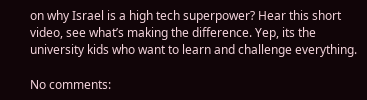on why Israel is a high tech superpower? Hear this short video, see what’s making the difference. Yep, its the university kids who want to learn and challenge everything.

No comments: